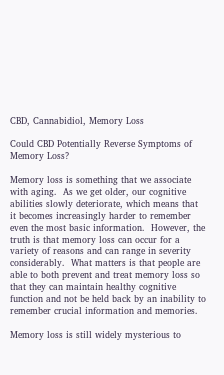CBD, Cannabidiol, Memory Loss

Could CBD Potentially Reverse Symptoms of Memory Loss?

Memory loss is something that we associate with aging.  As we get older, our cognitive abilities slowly deteriorate, which means that it becomes increasingly harder to remember even the most basic information.  However, the truth is that memory loss can occur for a variety of reasons and can range in severity considerably.  What matters is that people are able to both prevent and treat memory loss so that they can maintain healthy cognitive function and not be held back by an inability to remember crucial information and memories.

Memory loss is still widely mysterious to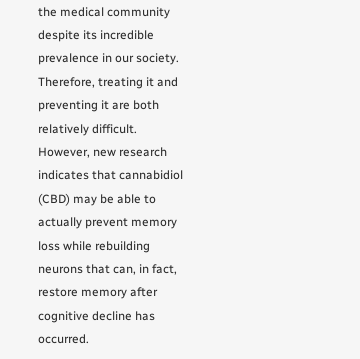the medical community despite its incredible prevalence in our society.  Therefore, treating it and preventing it are both relatively difficult.  However, new research indicates that cannabidiol (CBD) may be able to actually prevent memory loss while rebuilding neurons that can, in fact, restore memory after cognitive decline has occurred.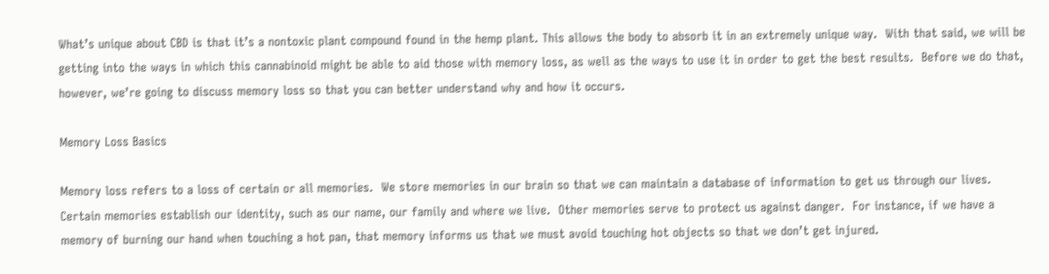What’s unique about CBD is that it’s a nontoxic plant compound found in the hemp plant. This allows the body to absorb it in an extremely unique way.  With that said, we will be getting into the ways in which this cannabinoid might be able to aid those with memory loss, as well as the ways to use it in order to get the best results.  Before we do that, however, we’re going to discuss memory loss so that you can better understand why and how it occurs.

Memory Loss Basics

Memory loss refers to a loss of certain or all memories.  We store memories in our brain so that we can maintain a database of information to get us through our lives.  Certain memories establish our identity, such as our name, our family and where we live.  Other memories serve to protect us against danger.  For instance, if we have a memory of burning our hand when touching a hot pan, that memory informs us that we must avoid touching hot objects so that we don’t get injured.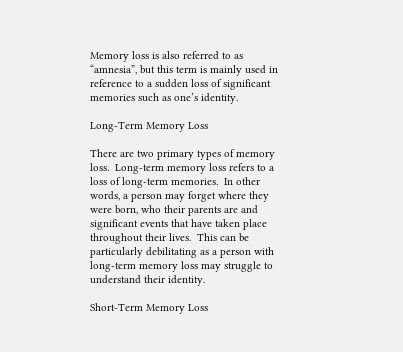Memory loss is also referred to as “amnesia”, but this term is mainly used in reference to a sudden loss of significant memories such as one’s identity.

Long-Term Memory Loss

There are two primary types of memory loss.  Long-term memory loss refers to a loss of long-term memories.  In other words, a person may forget where they were born, who their parents are and significant events that have taken place throughout their lives.  This can be particularly debilitating as a person with long-term memory loss may struggle to understand their identity.

Short-Term Memory Loss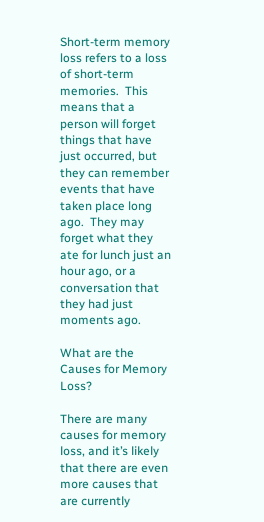Short-term memory loss refers to a loss of short-term memories.  This means that a person will forget things that have just occurred, but they can remember events that have taken place long ago.  They may forget what they ate for lunch just an hour ago, or a conversation that they had just moments ago.

What are the Causes for Memory Loss?

There are many causes for memory loss, and it’s likely that there are even more causes that are currently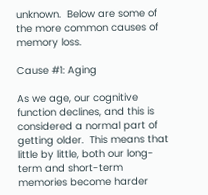unknown.  Below are some of the more common causes of memory loss.

Cause #1: Aging

As we age, our cognitive function declines, and this is considered a normal part of getting older.  This means that little by little, both our long-term and short-term memories become harder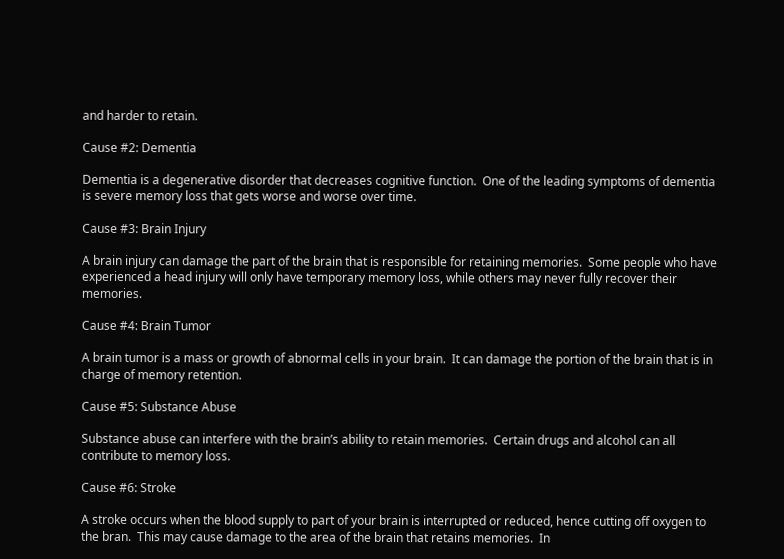and harder to retain.

Cause #2: Dementia

Dementia is a degenerative disorder that decreases cognitive function.  One of the leading symptoms of dementia is severe memory loss that gets worse and worse over time.

Cause #3: Brain Injury

A brain injury can damage the part of the brain that is responsible for retaining memories.  Some people who have experienced a head injury will only have temporary memory loss, while others may never fully recover their memories.

Cause #4: Brain Tumor

A brain tumor is a mass or growth of abnormal cells in your brain.  It can damage the portion of the brain that is in charge of memory retention.

Cause #5: Substance Abuse

Substance abuse can interfere with the brain’s ability to retain memories.  Certain drugs and alcohol can all contribute to memory loss.

Cause #6: Stroke

A stroke occurs when the blood supply to part of your brain is interrupted or reduced, hence cutting off oxygen to the bran.  This may cause damage to the area of the brain that retains memories.  In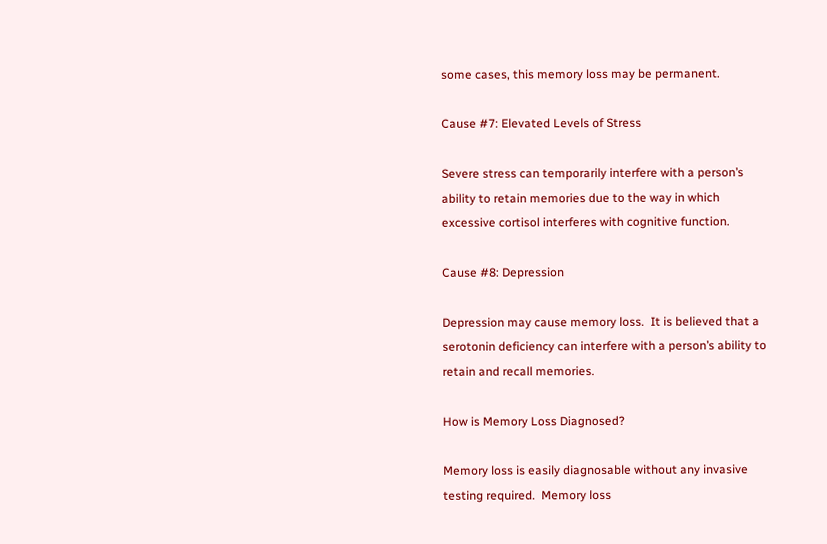some cases, this memory loss may be permanent.

Cause #7: Elevated Levels of Stress

Severe stress can temporarily interfere with a person’s ability to retain memories due to the way in which excessive cortisol interferes with cognitive function.

Cause #8: Depression

Depression may cause memory loss.  It is believed that a serotonin deficiency can interfere with a person’s ability to retain and recall memories.

How is Memory Loss Diagnosed?

Memory loss is easily diagnosable without any invasive testing required.  Memory loss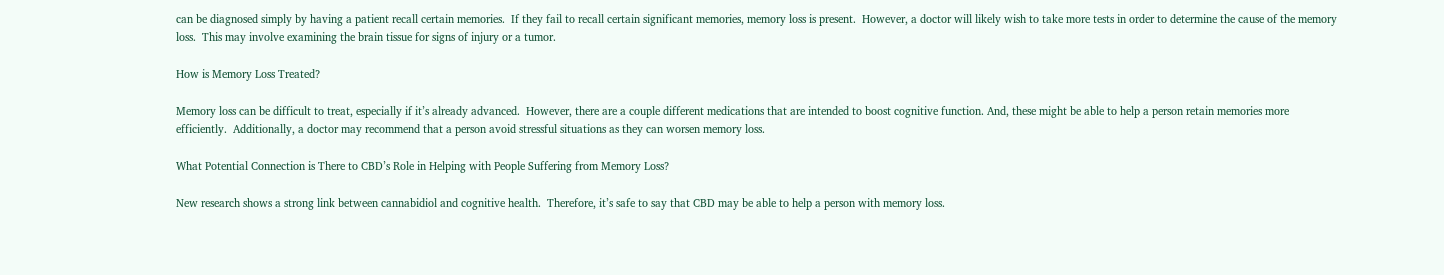can be diagnosed simply by having a patient recall certain memories.  If they fail to recall certain significant memories, memory loss is present.  However, a doctor will likely wish to take more tests in order to determine the cause of the memory loss.  This may involve examining the brain tissue for signs of injury or a tumor.

How is Memory Loss Treated?

Memory loss can be difficult to treat, especially if it’s already advanced.  However, there are a couple different medications that are intended to boost cognitive function. And, these might be able to help a person retain memories more efficiently.  Additionally, a doctor may recommend that a person avoid stressful situations as they can worsen memory loss.

What Potential Connection is There to CBD’s Role in Helping with People Suffering from Memory Loss?

New research shows a strong link between cannabidiol and cognitive health.  Therefore, it’s safe to say that CBD may be able to help a person with memory loss.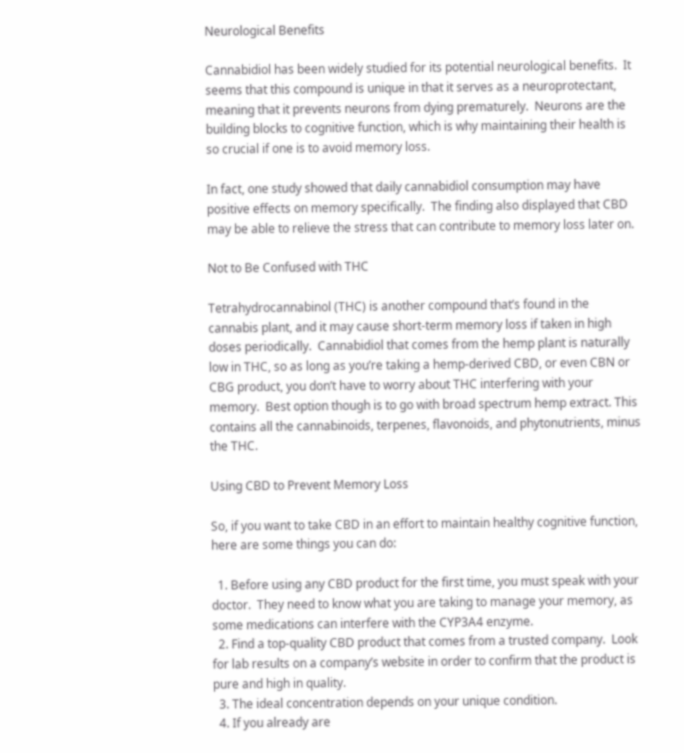Neurological Benefits

Cannabidiol has been widely studied for its potential neurological benefits.  It seems that this compound is unique in that it serves as a neuroprotectant, meaning that it prevents neurons from dying prematurely.  Neurons are the building blocks to cognitive function, which is why maintaining their health is so crucial if one is to avoid memory loss.

In fact, one study showed that daily cannabidiol consumption may have positive effects on memory specifically.  The finding also displayed that CBD may be able to relieve the stress that can contribute to memory loss later on.

Not to Be Confused with THC

Tetrahydrocannabinol (THC) is another compound that’s found in the cannabis plant, and it may cause short-term memory loss if taken in high doses periodically.  Cannabidiol that comes from the hemp plant is naturally low in THC, so as long as you’re taking a hemp-derived CBD, or even CBN or CBG product, you don’t have to worry about THC interfering with your memory.  Best option though is to go with broad spectrum hemp extract. This contains all the cannabinoids, terpenes, flavonoids, and phytonutrients, minus the THC.

Using CBD to Prevent Memory Loss

So, if you want to take CBD in an effort to maintain healthy cognitive function, here are some things you can do:

  1. Before using any CBD product for the first time, you must speak with your doctor.  They need to know what you are taking to manage your memory, as some medications can interfere with the CYP3A4 enzyme.
  2. Find a top-quality CBD product that comes from a trusted company.  Look for lab results on a company’s website in order to confirm that the product is pure and high in quality.
  3. The ideal concentration depends on your unique condition.
  4. If you already are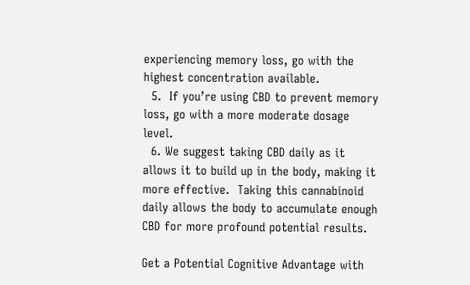experiencing memory loss, go with the highest concentration available.
  5.  If you’re using CBD to prevent memory loss, go with a more moderate dosage level.
  6. We suggest taking CBD daily as it allows it to build up in the body, making it more effective.  Taking this cannabinoid daily allows the body to accumulate enough CBD for more profound potential results.

Get a Potential Cognitive Advantage with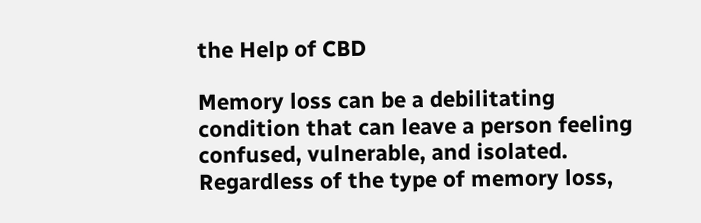the Help of CBD

Memory loss can be a debilitating condition that can leave a person feeling confused, vulnerable, and isolated.  Regardless of the type of memory loss,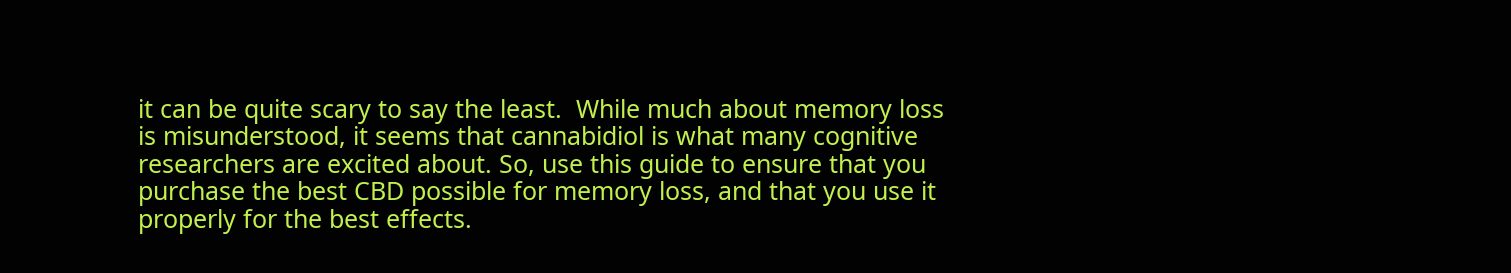it can be quite scary to say the least.  While much about memory loss is misunderstood, it seems that cannabidiol is what many cognitive researchers are excited about. So, use this guide to ensure that you purchase the best CBD possible for memory loss, and that you use it properly for the best effects.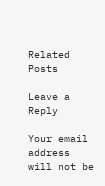Related Posts

Leave a Reply

Your email address will not be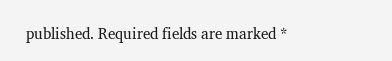published. Required fields are marked *